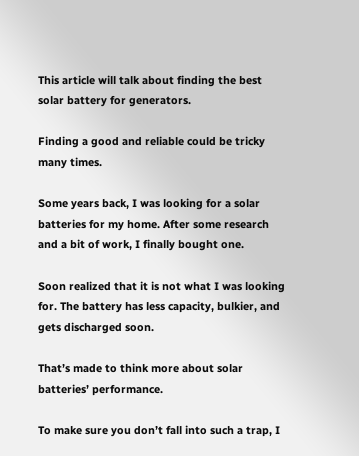This article will talk about finding the best solar battery for generators.

Finding a good and reliable could be tricky many times.

Some years back, I was looking for a solar batteries for my home. After some research and a bit of work, I finally bought one.

Soon realized that it is not what I was looking for. The battery has less capacity, bulkier, and gets discharged soon.

That’s made to think more about solar batteries’ performance.

To make sure you don’t fall into such a trap, I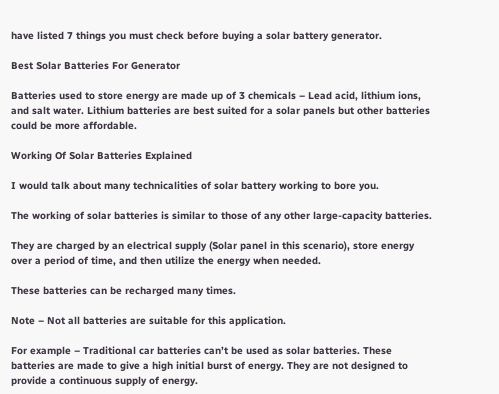have listed 7 things you must check before buying a solar battery generator.

Best Solar Batteries For Generator

Batteries used to store energy are made up of 3 chemicals – Lead acid, lithium ions, and salt water. Lithium batteries are best suited for a solar panels but other batteries could be more affordable.

Working Of Solar Batteries Explained

I would talk about many technicalities of solar battery working to bore you.

The working of solar batteries is similar to those of any other large-capacity batteries.

They are charged by an electrical supply (Solar panel in this scenario), store energy over a period of time, and then utilize the energy when needed.

These batteries can be recharged many times.

Note – Not all batteries are suitable for this application.

For example – Traditional car batteries can’t be used as solar batteries. These batteries are made to give a high initial burst of energy. They are not designed to provide a continuous supply of energy.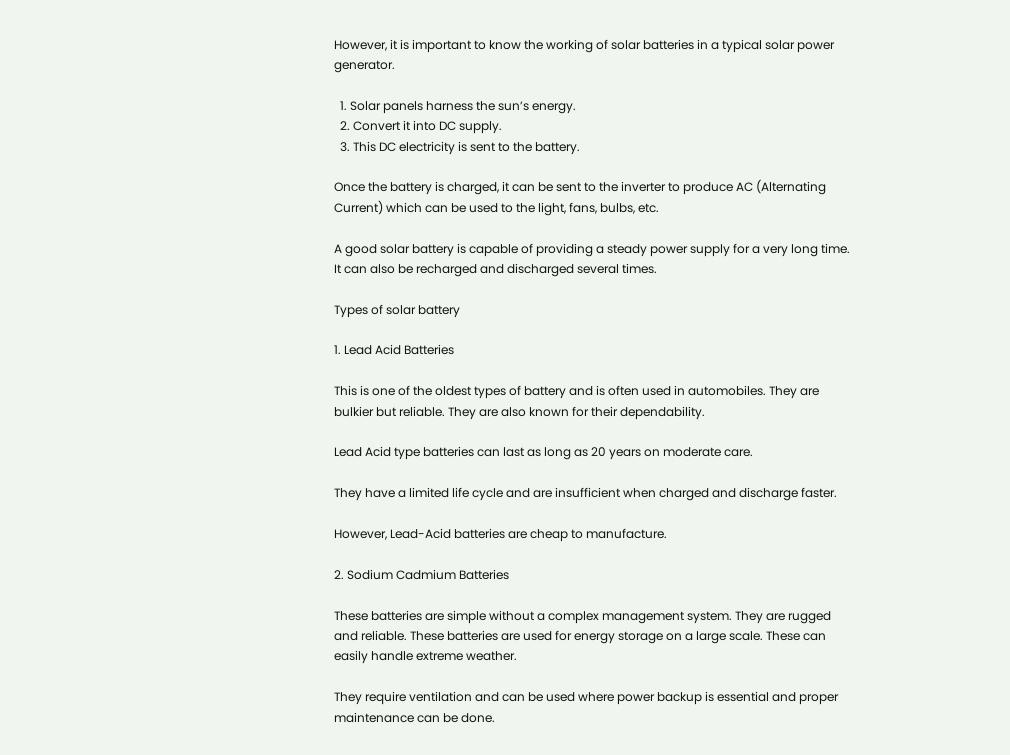However, it is important to know the working of solar batteries in a typical solar power generator.

  1. Solar panels harness the sun’s energy.
  2. Convert it into DC supply.
  3. This DC electricity is sent to the battery.

Once the battery is charged, it can be sent to the inverter to produce AC (Alternating Current) which can be used to the light, fans, bulbs, etc.

A good solar battery is capable of providing a steady power supply for a very long time. It can also be recharged and discharged several times.

Types of solar battery

1. Lead Acid Batteries

This is one of the oldest types of battery and is often used in automobiles. They are bulkier but reliable. They are also known for their dependability.

Lead Acid type batteries can last as long as 20 years on moderate care.

They have a limited life cycle and are insufficient when charged and discharge faster.

However, Lead-Acid batteries are cheap to manufacture.

2. Sodium Cadmium Batteries

These batteries are simple without a complex management system. They are rugged and reliable. These batteries are used for energy storage on a large scale. These can easily handle extreme weather.

They require ventilation and can be used where power backup is essential and proper maintenance can be done.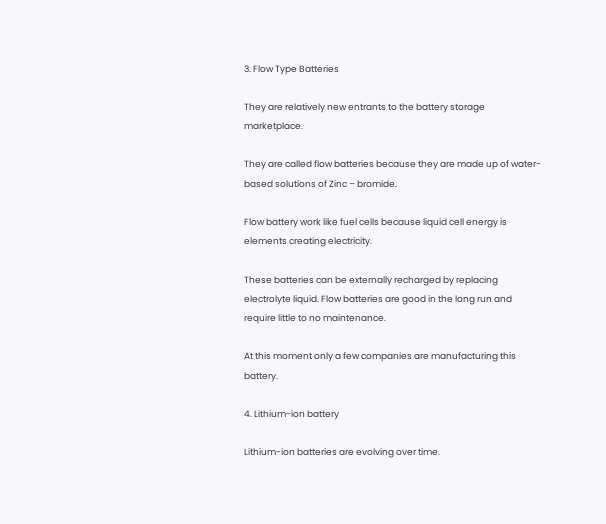3. Flow Type Batteries

They are relatively new entrants to the battery storage marketplace.

They are called flow batteries because they are made up of water-based solutions of Zinc – bromide.

Flow battery work like fuel cells because liquid cell energy is elements creating electricity.

These batteries can be externally recharged by replacing electrolyte liquid. Flow batteries are good in the long run and require little to no maintenance.

At this moment only a few companies are manufacturing this battery.

4. Lithium-ion battery

Lithium-ion batteries are evolving over time.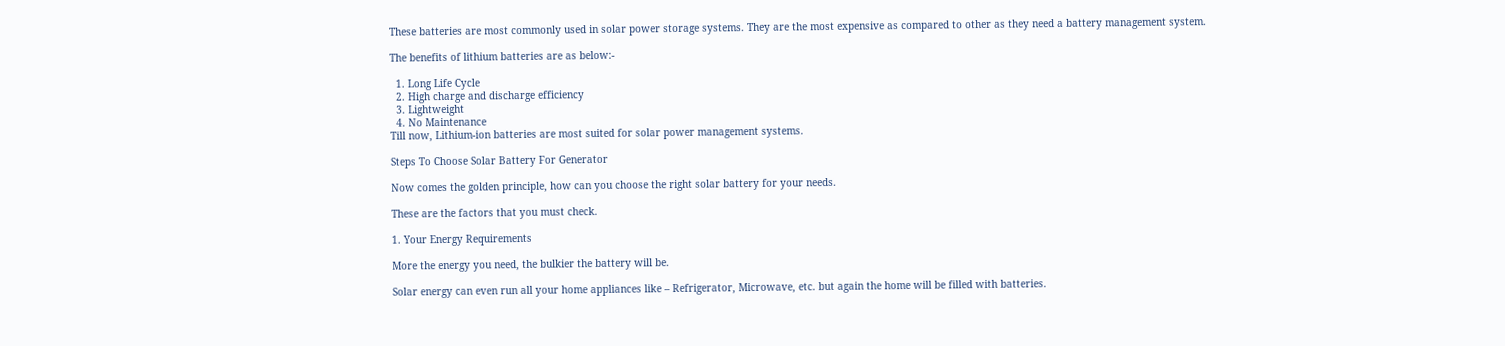These batteries are most commonly used in solar power storage systems. They are the most expensive as compared to other as they need a battery management system.

The benefits of lithium batteries are as below:-

  1. Long Life Cycle
  2. High charge and discharge efficiency
  3. Lightweight
  4. No Maintenance
Till now, Lithium-ion batteries are most suited for solar power management systems.

Steps To Choose Solar Battery For Generator

Now comes the golden principle, how can you choose the right solar battery for your needs.

These are the factors that you must check.

1. Your Energy Requirements

More the energy you need, the bulkier the battery will be.

Solar energy can even run all your home appliances like – Refrigerator, Microwave, etc. but again the home will be filled with batteries.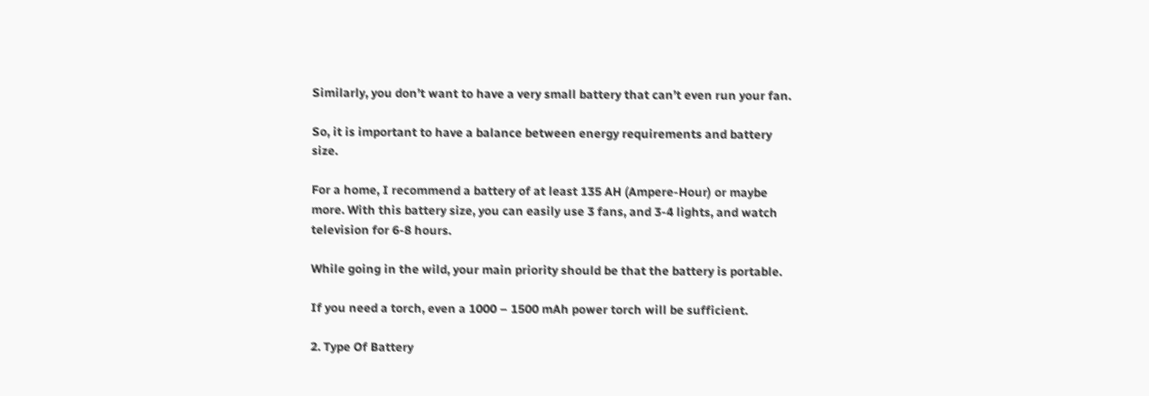Similarly, you don’t want to have a very small battery that can’t even run your fan.

So, it is important to have a balance between energy requirements and battery size.

For a home, I recommend a battery of at least 135 AH (Ampere-Hour) or maybe more. With this battery size, you can easily use 3 fans, and 3-4 lights, and watch television for 6-8 hours.

While going in the wild, your main priority should be that the battery is portable.

If you need a torch, even a 1000 – 1500 mAh power torch will be sufficient.

2. Type Of Battery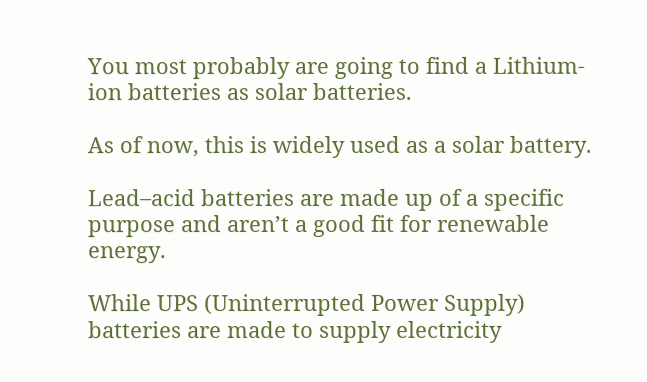You most probably are going to find a Lithium-ion batteries as solar batteries.

As of now, this is widely used as a solar battery.

Lead–acid batteries are made up of a specific purpose and aren’t a good fit for renewable energy.

While UPS (Uninterrupted Power Supply) batteries are made to supply electricity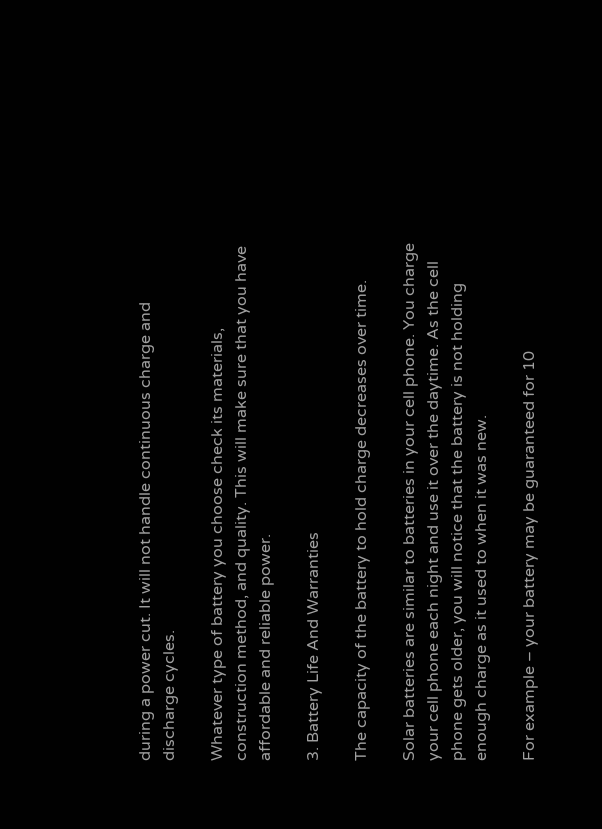during a power cut. It will not handle continuous charge and discharge cycles.

Whatever type of battery you choose check its materials, construction method, and quality. This will make sure that you have affordable and reliable power.

3. Battery Life And Warranties

The capacity of the battery to hold charge decreases over time.

Solar batteries are similar to batteries in your cell phone. You charge your cell phone each night and use it over the daytime. As the cell phone gets older, you will notice that the battery is not holding enough charge as it used to when it was new.

For example – your battery may be guaranteed for 10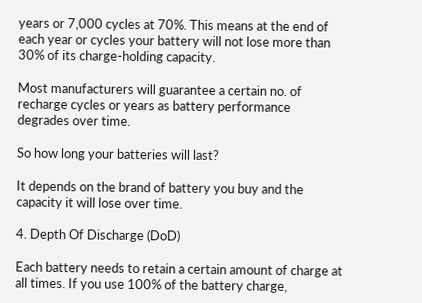years or 7,000 cycles at 70%. This means at the end of each year or cycles your battery will not lose more than 30% of its charge-holding capacity.

Most manufacturers will guarantee a certain no. of recharge cycles or years as battery performance degrades over time.

So how long your batteries will last?

It depends on the brand of battery you buy and the capacity it will lose over time.

4. Depth Of Discharge (DoD)

Each battery needs to retain a certain amount of charge at all times. If you use 100% of the battery charge,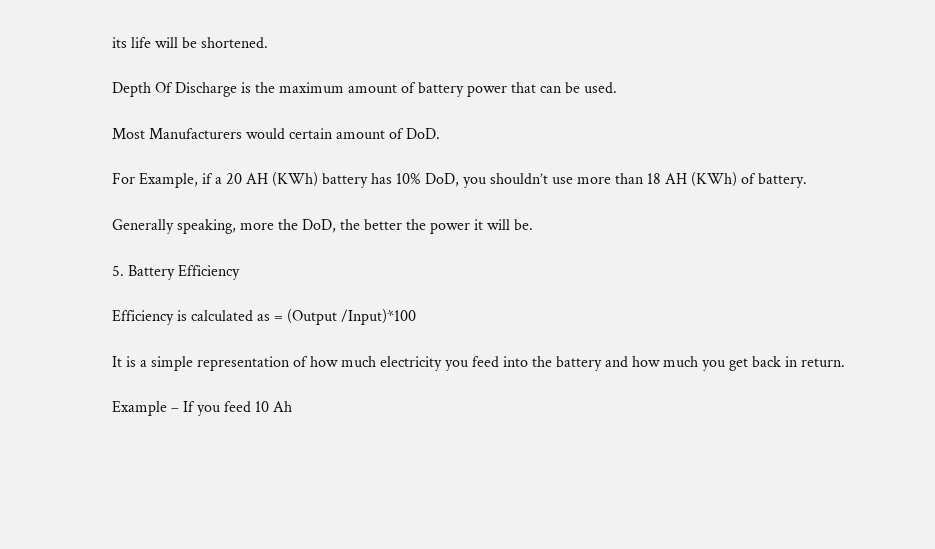its life will be shortened.

Depth Of Discharge is the maximum amount of battery power that can be used.

Most Manufacturers would certain amount of DoD.

For Example, if a 20 AH (KWh) battery has 10% DoD, you shouldn’t use more than 18 AH (KWh) of battery.

Generally speaking, more the DoD, the better the power it will be.

5. Battery Efficiency

Efficiency is calculated as = (Output /Input)*100

It is a simple representation of how much electricity you feed into the battery and how much you get back in return.

Example – If you feed 10 Ah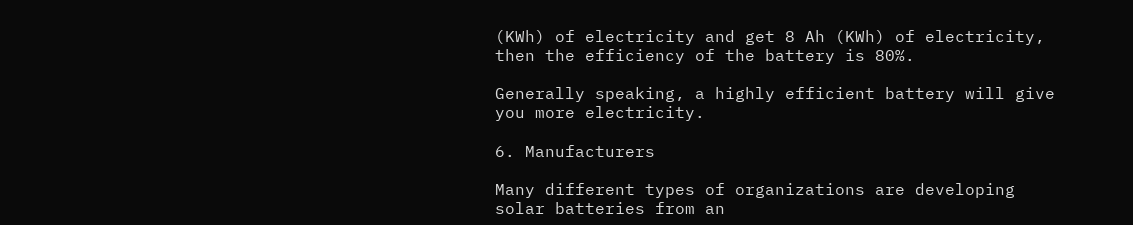(KWh) of electricity and get 8 Ah (KWh) of electricity, then the efficiency of the battery is 80%.

Generally speaking, a highly efficient battery will give you more electricity.

6. Manufacturers

Many different types of organizations are developing solar batteries from an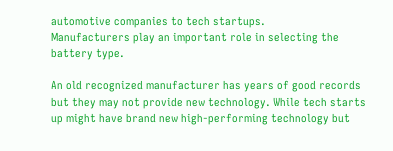automotive companies to tech startups.
Manufacturers play an important role in selecting the battery type.

An old recognized manufacturer has years of good records but they may not provide new technology. While tech starts up might have brand new high-performing technology but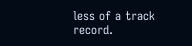less of a track record.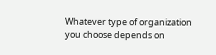Whatever type of organization you choose depends on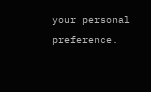your personal preference.